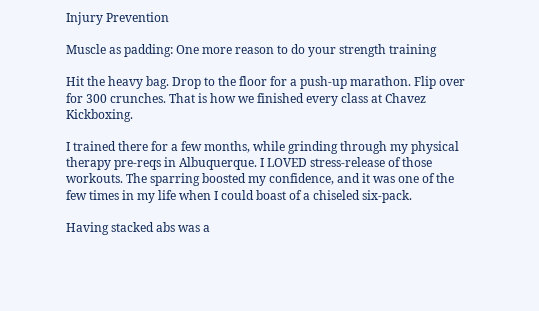Injury Prevention

Muscle as padding: One more reason to do your strength training

Hit the heavy bag. Drop to the floor for a push-up marathon. Flip over for 300 crunches. That is how we finished every class at Chavez Kickboxing.

I trained there for a few months, while grinding through my physical therapy pre-reqs in Albuquerque. I LOVED stress-release of those workouts. The sparring boosted my confidence, and it was one of the few times in my life when I could boast of a chiseled six-pack.

Having stacked abs was a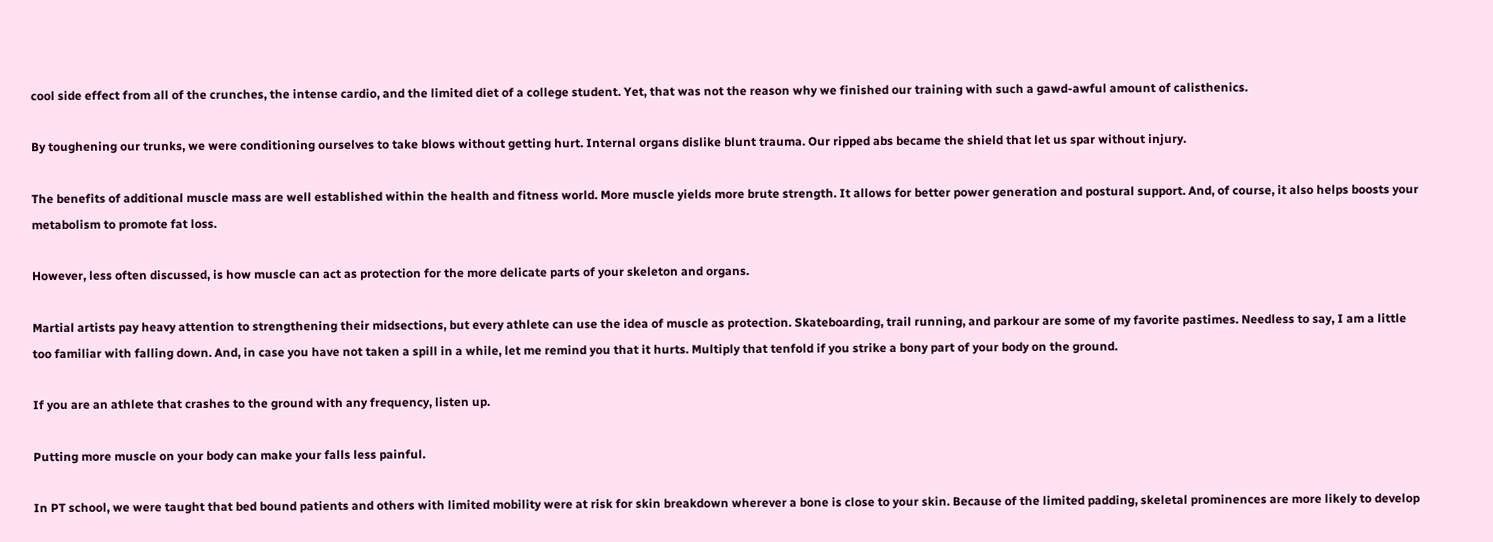cool side effect from all of the crunches, the intense cardio, and the limited diet of a college student. Yet, that was not the reason why we finished our training with such a gawd-awful amount of calisthenics.

By toughening our trunks, we were conditioning ourselves to take blows without getting hurt. Internal organs dislike blunt trauma. Our ripped abs became the shield that let us spar without injury.

The benefits of additional muscle mass are well established within the health and fitness world. More muscle yields more brute strength. It allows for better power generation and postural support. And, of course, it also helps boosts your metabolism to promote fat loss.

However, less often discussed, is how muscle can act as protection for the more delicate parts of your skeleton and organs.

Martial artists pay heavy attention to strengthening their midsections, but every athlete can use the idea of muscle as protection. Skateboarding, trail running, and parkour are some of my favorite pastimes. Needless to say, I am a little too familiar with falling down. And, in case you have not taken a spill in a while, let me remind you that it hurts. Multiply that tenfold if you strike a bony part of your body on the ground.

If you are an athlete that crashes to the ground with any frequency, listen up.

Putting more muscle on your body can make your falls less painful.

In PT school, we were taught that bed bound patients and others with limited mobility were at risk for skin breakdown wherever a bone is close to your skin. Because of the limited padding, skeletal prominences are more likely to develop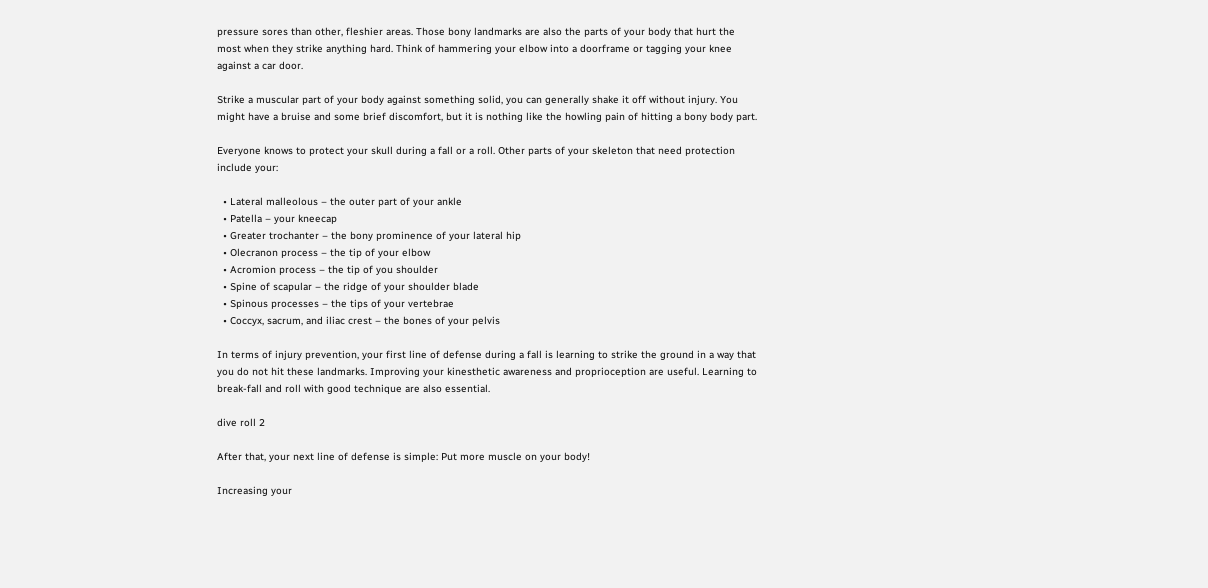pressure sores than other, fleshier areas. Those bony landmarks are also the parts of your body that hurt the most when they strike anything hard. Think of hammering your elbow into a doorframe or tagging your knee against a car door.

Strike a muscular part of your body against something solid, you can generally shake it off without injury. You might have a bruise and some brief discomfort, but it is nothing like the howling pain of hitting a bony body part.

Everyone knows to protect your skull during a fall or a roll. Other parts of your skeleton that need protection include your:

  • Lateral malleolous – the outer part of your ankle
  • Patella – your kneecap
  • Greater trochanter – the bony prominence of your lateral hip
  • Olecranon process – the tip of your elbow
  • Acromion process – the tip of you shoulder
  • Spine of scapular – the ridge of your shoulder blade
  • Spinous processes – the tips of your vertebrae
  • Coccyx, sacrum, and iliac crest – the bones of your pelvis

In terms of injury prevention, your first line of defense during a fall is learning to strike the ground in a way that you do not hit these landmarks. Improving your kinesthetic awareness and proprioception are useful. Learning to break-fall and roll with good technique are also essential.

dive roll 2

After that, your next line of defense is simple: Put more muscle on your body!

Increasing your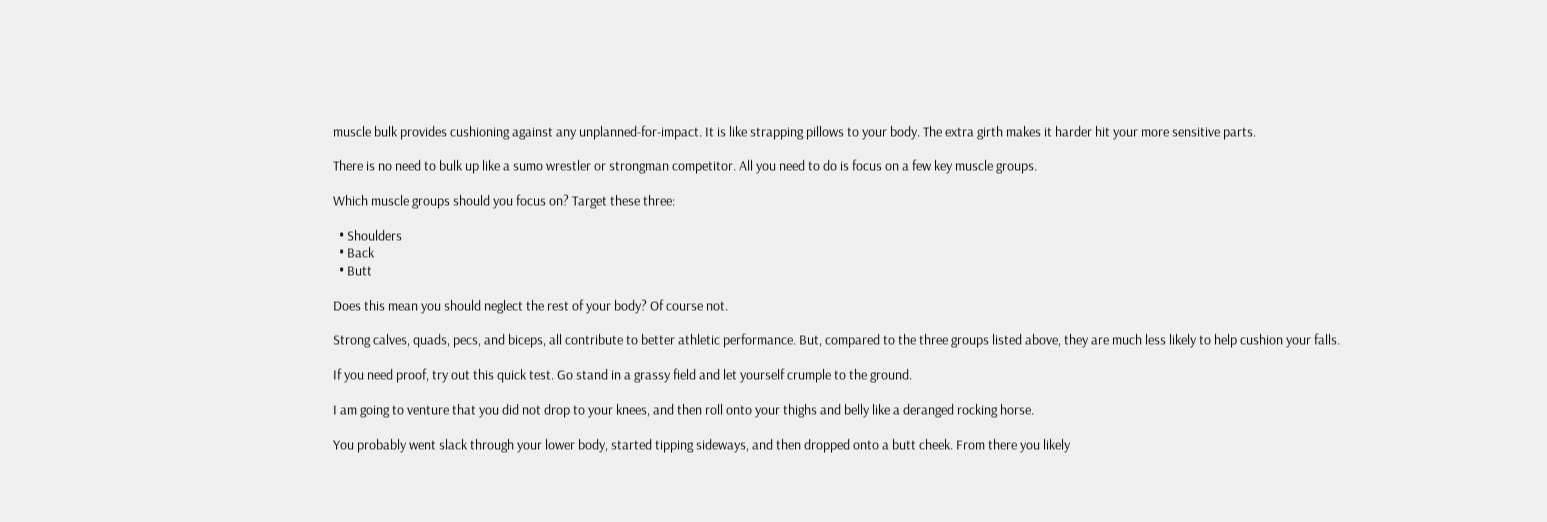muscle bulk provides cushioning against any unplanned-for-impact. It is like strapping pillows to your body. The extra girth makes it harder hit your more sensitive parts.

There is no need to bulk up like a sumo wrestler or strongman competitor. All you need to do is focus on a few key muscle groups.

Which muscle groups should you focus on? Target these three:

  • Shoulders
  • Back
  • Butt

Does this mean you should neglect the rest of your body? Of course not.

Strong calves, quads, pecs, and biceps, all contribute to better athletic performance. But, compared to the three groups listed above, they are much less likely to help cushion your falls.

If you need proof, try out this quick test. Go stand in a grassy field and let yourself crumple to the ground.

I am going to venture that you did not drop to your knees, and then roll onto your thighs and belly like a deranged rocking horse.

You probably went slack through your lower body, started tipping sideways, and then dropped onto a butt cheek. From there you likely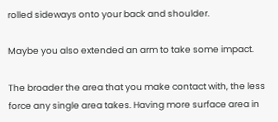rolled sideways onto your back and shoulder.

Maybe you also extended an arm to take some impact.

The broader the area that you make contact with, the less force any single area takes. Having more surface area in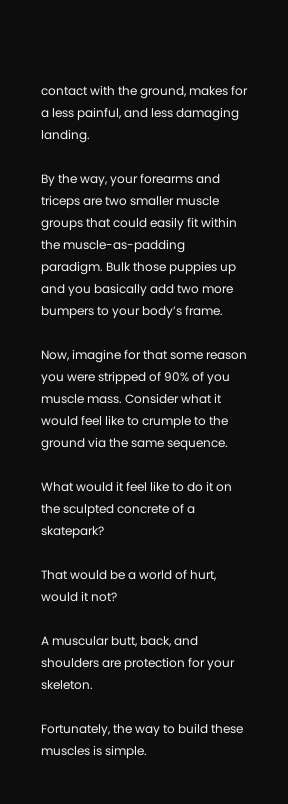contact with the ground, makes for a less painful, and less damaging landing.

By the way, your forearms and triceps are two smaller muscle groups that could easily fit within the muscle-as-padding paradigm. Bulk those puppies up and you basically add two more bumpers to your body’s frame.

Now, imagine for that some reason you were stripped of 90% of you muscle mass. Consider what it would feel like to crumple to the ground via the same sequence.

What would it feel like to do it on the sculpted concrete of a skatepark?

That would be a world of hurt, would it not?

A muscular butt, back, and shoulders are protection for your skeleton.

Fortunately, the way to build these muscles is simple.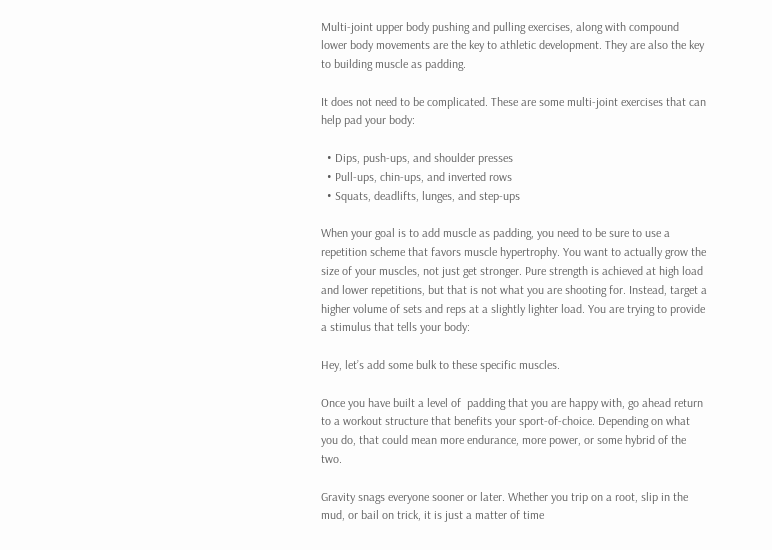Multi-joint upper body pushing and pulling exercises, along with compound lower body movements are the key to athletic development. They are also the key to building muscle as padding.

It does not need to be complicated. These are some multi-joint exercises that can help pad your body:

  • Dips, push-ups, and shoulder presses
  • Pull-ups, chin-ups, and inverted rows
  • Squats, deadlifts, lunges, and step-ups

When your goal is to add muscle as padding, you need to be sure to use a repetition scheme that favors muscle hypertrophy. You want to actually grow the size of your muscles, not just get stronger. Pure strength is achieved at high load and lower repetitions, but that is not what you are shooting for. Instead, target a higher volume of sets and reps at a slightly lighter load. You are trying to provide a stimulus that tells your body:

Hey, let’s add some bulk to these specific muscles.

Once you have built a level of  padding that you are happy with, go ahead return to a workout structure that benefits your sport-of-choice. Depending on what you do, that could mean more endurance, more power, or some hybrid of the two.

Gravity snags everyone sooner or later. Whether you trip on a root, slip in the mud, or bail on trick, it is just a matter of time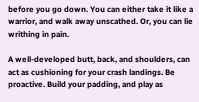before you go down. You can either take it like a warrior, and walk away unscathed. Or, you can lie writhing in pain.

A well-developed butt, back, and shoulders, can act as cushioning for your crash landings. Be proactive. Build your padding, and play as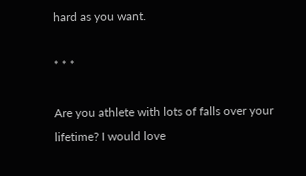hard as you want.

* * *

Are you athlete with lots of falls over your lifetime? I would love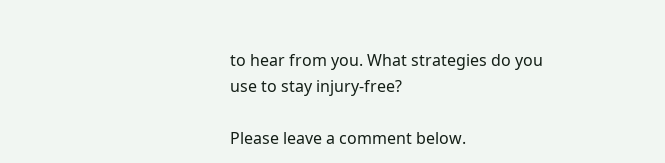to hear from you. What strategies do you use to stay injury-free?

Please leave a comment below.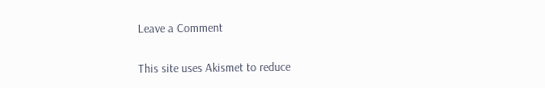Leave a Comment

This site uses Akismet to reduce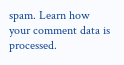spam. Learn how your comment data is processed.